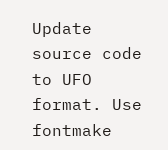Update source code to UFO format. Use fontmake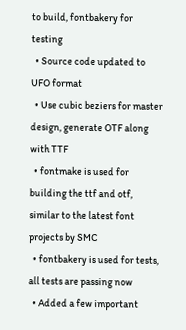to build, fontbakery for testing
  • Source code updated to UFO format
  • Use cubic beziers for master design, generate OTF along with TTF
  • fontmake is used for building the ttf and otf, similar to the latest font projects by SMC
  • fontbakery is used for tests, all tests are passing now
  • Added a few important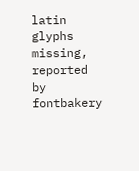latin glyphs missing, reported by fontbakery